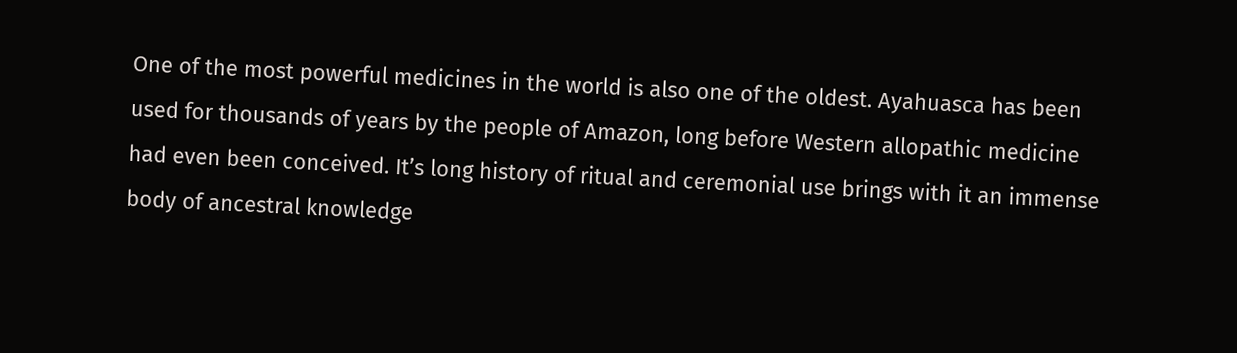One of the most powerful medicines in the world is also one of the oldest. Ayahuasca has been used for thousands of years by the people of Amazon, long before Western allopathic medicine had even been conceived. It’s long history of ritual and ceremonial use brings with it an immense body of ancestral knowledge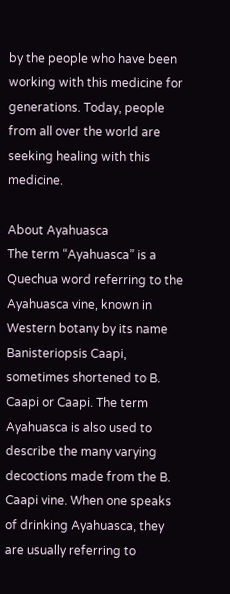by the people who have been working with this medicine for generations. Today, people from all over the world are seeking healing with this medicine.

About Ayahuasca
The term “Ayahuasca” is a Quechua word referring to the Ayahuasca vine, known in Western botany by its name Banisteriopsis Caapi, sometimes shortened to B. Caapi or Caapi. The term Ayahuasca is also used to describe the many varying decoctions made from the B. Caapi vine. When one speaks of drinking Ayahuasca, they are usually referring to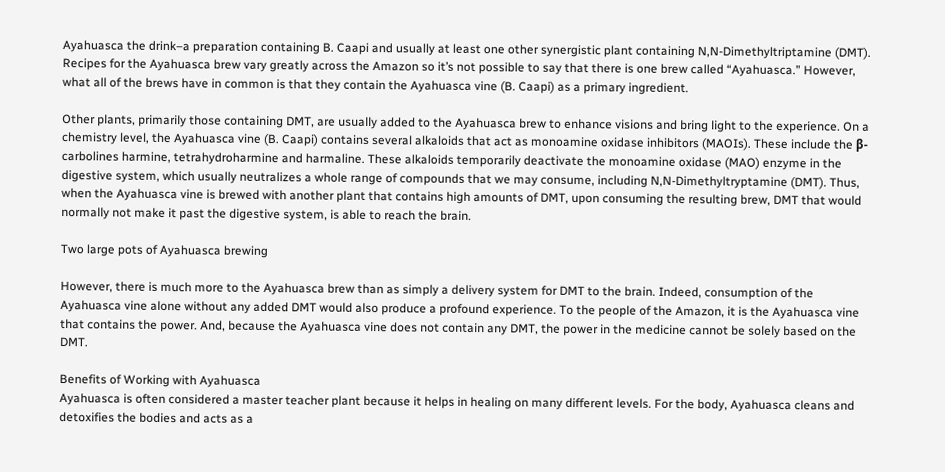Ayahuasca the drink–a preparation containing B. Caapi and usually at least one other synergistic plant containing N,N-Dimethyltriptamine (DMT). Recipes for the Ayahuasca brew vary greatly across the Amazon so it’s not possible to say that there is one brew called “Ayahuasca.” However, what all of the brews have in common is that they contain the Ayahuasca vine (B. Caapi) as a primary ingredient.

Other plants, primarily those containing DMT, are usually added to the Ayahuasca brew to enhance visions and bring light to the experience. On a chemistry level, the Ayahuasca vine (B. Caapi) contains several alkaloids that act as monoamine oxidase inhibitors (MAOIs). These include the β-carbolines harmine, tetrahydroharmine and harmaline. These alkaloids temporarily deactivate the monoamine oxidase (MAO) enzyme in the digestive system, which usually neutralizes a whole range of compounds that we may consume, including N,N-Dimethyltryptamine (DMT). Thus, when the Ayahuasca vine is brewed with another plant that contains high amounts of DMT, upon consuming the resulting brew, DMT that would normally not make it past the digestive system, is able to reach the brain.

Two large pots of Ayahuasca brewing

However, there is much more to the Ayahuasca brew than as simply a delivery system for DMT to the brain. Indeed, consumption of the Ayahuasca vine alone without any added DMT would also produce a profound experience. To the people of the Amazon, it is the Ayahuasca vine that contains the power. And, because the Ayahuasca vine does not contain any DMT, the power in the medicine cannot be solely based on the DMT.

Benefits of Working with Ayahuasca
Ayahuasca is often considered a master teacher plant because it helps in healing on many different levels. For the body, Ayahuasca cleans and detoxifies the bodies and acts as a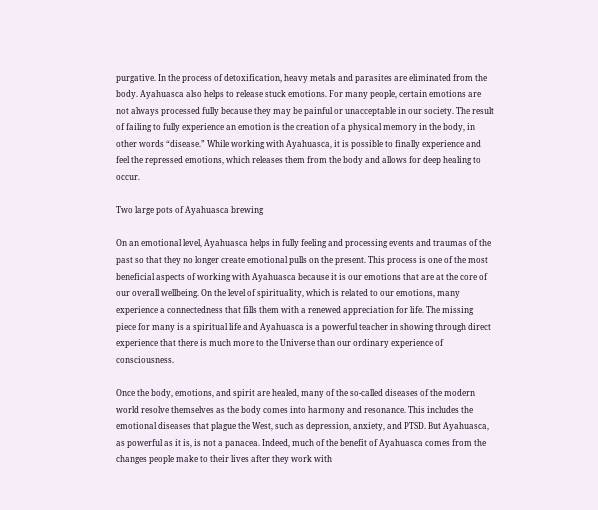purgative. In the process of detoxification, heavy metals and parasites are eliminated from the body. Ayahuasca also helps to release stuck emotions. For many people, certain emotions are not always processed fully because they may be painful or unacceptable in our society. The result of failing to fully experience an emotion is the creation of a physical memory in the body, in other words “disease.” While working with Ayahuasca, it is possible to finally experience and feel the repressed emotions, which releases them from the body and allows for deep healing to occur.

Two large pots of Ayahuasca brewing

On an emotional level, Ayahuasca helps in fully feeling and processing events and traumas of the past so that they no longer create emotional pulls on the present. This process is one of the most beneficial aspects of working with Ayahuasca because it is our emotions that are at the core of our overall wellbeing. On the level of spirituality, which is related to our emotions, many experience a connectedness that fills them with a renewed appreciation for life. The missing piece for many is a spiritual life and Ayahuasca is a powerful teacher in showing through direct experience that there is much more to the Universe than our ordinary experience of consciousness.

Once the body, emotions, and spirit are healed, many of the so-called diseases of the modern world resolve themselves as the body comes into harmony and resonance. This includes the emotional diseases that plague the West, such as depression, anxiety, and PTSD. But Ayahuasca, as powerful as it is, is not a panacea. Indeed, much of the benefit of Ayahuasca comes from the changes people make to their lives after they work with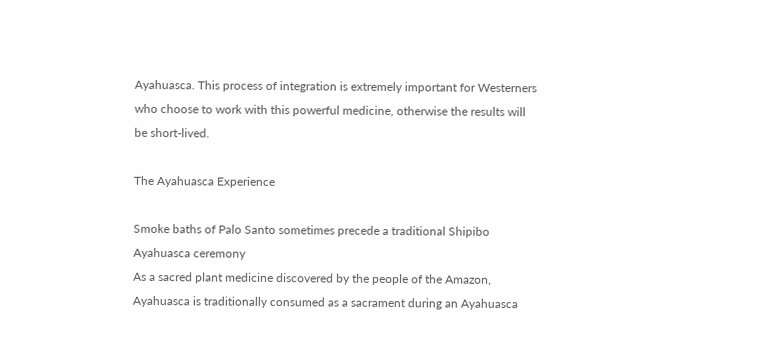Ayahuasca. This process of integration is extremely important for Westerners who choose to work with this powerful medicine, otherwise the results will be short-lived.

The Ayahuasca Experience

Smoke baths of Palo Santo sometimes precede a traditional Shipibo Ayahuasca ceremony
As a sacred plant medicine discovered by the people of the Amazon, Ayahuasca is traditionally consumed as a sacrament during an Ayahuasca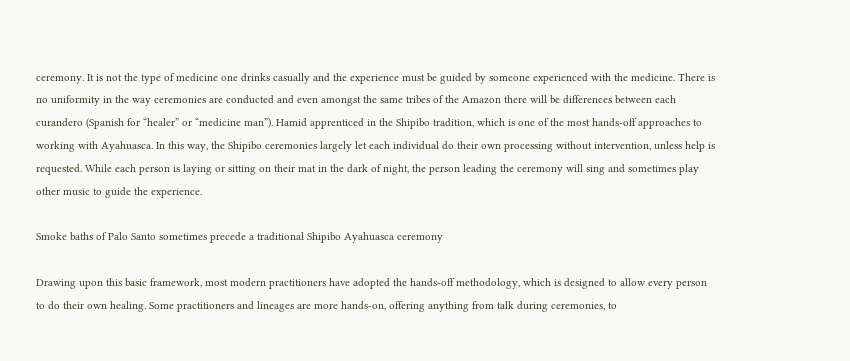ceremony. It is not the type of medicine one drinks casually and the experience must be guided by someone experienced with the medicine. There is no uniformity in the way ceremonies are conducted and even amongst the same tribes of the Amazon there will be differences between each curandero (Spanish for “healer” or “medicine man”). Hamid apprenticed in the Shipibo tradition, which is one of the most hands-off approaches to working with Ayahuasca. In this way, the Shipibo ceremonies largely let each individual do their own processing without intervention, unless help is requested. While each person is laying or sitting on their mat in the dark of night, the person leading the ceremony will sing and sometimes play other music to guide the experience.

Smoke baths of Palo Santo sometimes precede a traditional Shipibo Ayahuasca ceremony

Drawing upon this basic framework, most modern practitioners have adopted the hands-off methodology, which is designed to allow every person to do their own healing. Some practitioners and lineages are more hands-on, offering anything from talk during ceremonies, to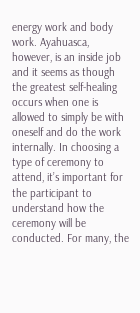energy work and body work. Ayahuasca, however, is an inside job and it seems as though the greatest self-healing occurs when one is allowed to simply be with oneself and do the work internally. In choosing a type of ceremony to attend, it’s important for the participant to understand how the ceremony will be conducted. For many, the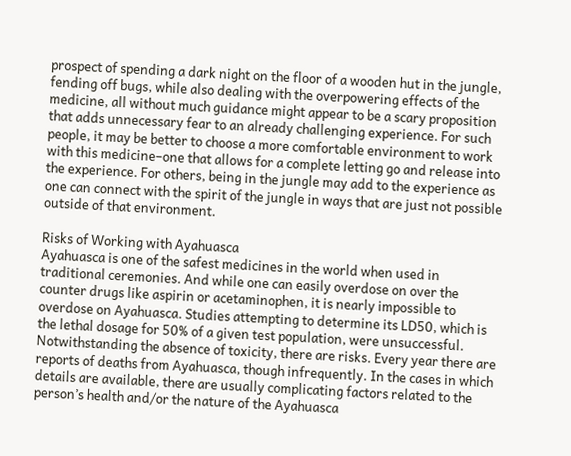prospect of spending a dark night on the floor of a wooden hut in the jungle, fending off bugs, while also dealing with the overpowering effects of the medicine, all without much guidance might appear to be a scary proposition that adds unnecessary fear to an already challenging experience. For such people, it may be better to choose a more comfortable environment to work with this medicine–one that allows for a complete letting go and release into the experience. For others, being in the jungle may add to the experience as one can connect with the spirit of the jungle in ways that are just not possible outside of that environment.

Risks of Working with Ayahuasca
Ayahuasca is one of the safest medicines in the world when used in traditional ceremonies. And while one can easily overdose on over the counter drugs like aspirin or acetaminophen, it is nearly impossible to overdose on Ayahuasca. Studies attempting to determine its LD50, which is the lethal dosage for 50% of a given test population, were unsuccessful. Notwithstanding the absence of toxicity, there are risks. Every year there are reports of deaths from Ayahuasca, though infrequently. In the cases in which details are available, there are usually complicating factors related to the person’s health and/or the nature of the Ayahuasca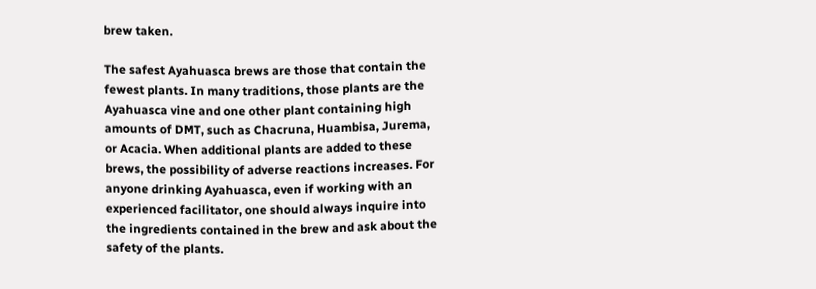brew taken.

The safest Ayahuasca brews are those that contain the fewest plants. In many traditions, those plants are the Ayahuasca vine and one other plant containing high amounts of DMT, such as Chacruna, Huambisa, Jurema, or Acacia. When additional plants are added to these brews, the possibility of adverse reactions increases. For anyone drinking Ayahuasca, even if working with an experienced facilitator, one should always inquire into the ingredients contained in the brew and ask about the safety of the plants.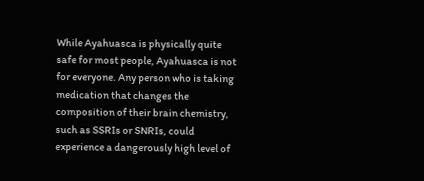While Ayahuasca is physically quite safe for most people, Ayahuasca is not for everyone. Any person who is taking medication that changes the composition of their brain chemistry, such as SSRIs or SNRIs, could experience a dangerously high level of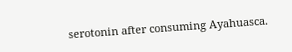serotonin after consuming Ayahuasca.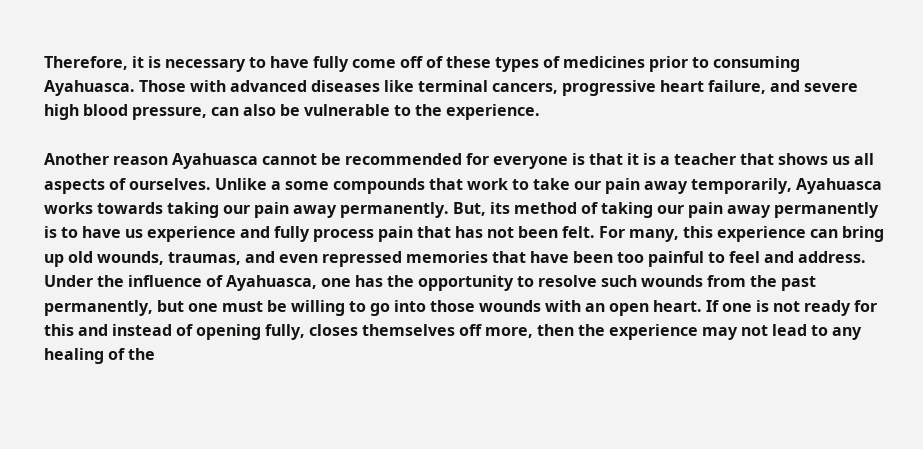Therefore, it is necessary to have fully come off of these types of medicines prior to consuming Ayahuasca. Those with advanced diseases like terminal cancers, progressive heart failure, and severe high blood pressure, can also be vulnerable to the experience.

Another reason Ayahuasca cannot be recommended for everyone is that it is a teacher that shows us all aspects of ourselves. Unlike a some compounds that work to take our pain away temporarily, Ayahuasca works towards taking our pain away permanently. But, its method of taking our pain away permanently is to have us experience and fully process pain that has not been felt. For many, this experience can bring up old wounds, traumas, and even repressed memories that have been too painful to feel and address. Under the influence of Ayahuasca, one has the opportunity to resolve such wounds from the past permanently, but one must be willing to go into those wounds with an open heart. If one is not ready for this and instead of opening fully, closes themselves off more, then the experience may not lead to any healing of the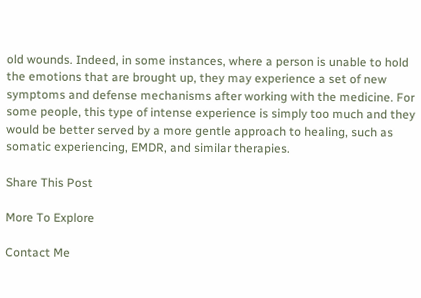old wounds. Indeed, in some instances, where a person is unable to hold the emotions that are brought up, they may experience a set of new symptoms and defense mechanisms after working with the medicine. For some people, this type of intense experience is simply too much and they would be better served by a more gentle approach to healing, such as somatic experiencing, EMDR, and similar therapies.

Share This Post

More To Explore

Contact Me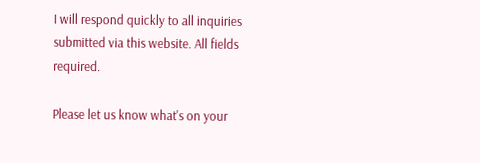I will respond quickly to all inquiries submitted via this website. All fields required.

Please let us know what's on your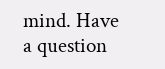mind. Have a question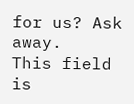for us? Ask away.
This field is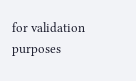for validation purposes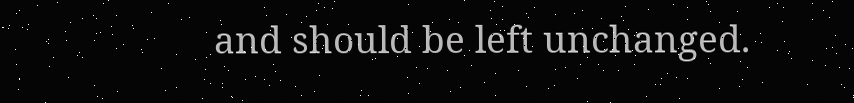and should be left unchanged.